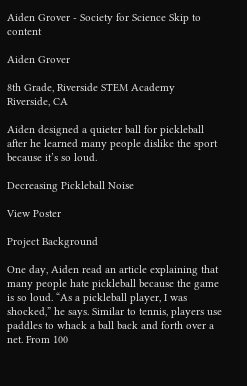Aiden Grover - Society for Science Skip to content

Aiden Grover

8th Grade, Riverside STEM Academy
Riverside, CA

Aiden designed a quieter ball for pickleball after he learned many people dislike the sport because it’s so loud.

Decreasing Pickleball Noise

View Poster

Project Background

One day, Aiden read an article explaining that many people hate pickleball because the game is so loud. “As a pickleball player, I was shocked,” he says. Similar to tennis, players use paddles to whack a ball back and forth over a net. From 100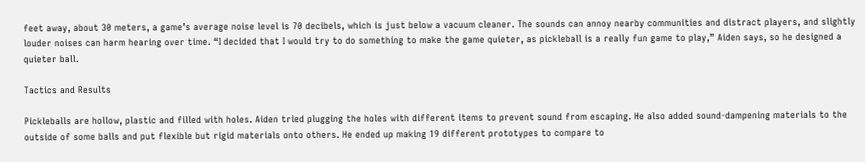feet away, about 30 meters, a game’s average noise level is 70 decibels, which is just below a vacuum cleaner. The sounds can annoy nearby communities and distract players, and slightly louder noises can harm hearing over time. “I decided that I would try to do something to make the game quieter, as pickleball is a really fun game to play,” Aiden says, so he designed a quieter ball.

Tactics and Results

Pickleballs are hollow, plastic and filled with holes. Aiden tried plugging the holes with different items to prevent sound from escaping. He also added sound-dampening materials to the outside of some balls and put flexible but rigid materials onto others. He ended up making 19 different prototypes to compare to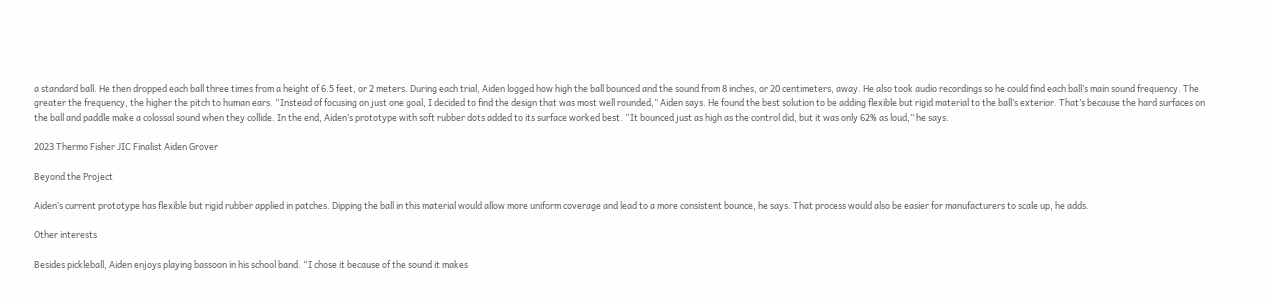a standard ball. He then dropped each ball three times from a height of 6.5 feet, or 2 meters. During each trial, Aiden logged how high the ball bounced and the sound from 8 inches, or 20 centimeters, away. He also took audio recordings so he could find each ball’s main sound frequency. The greater the frequency, the higher the pitch to human ears. “Instead of focusing on just one goal, I decided to find the design that was most well rounded,” Aiden says. He found the best solution to be adding flexible but rigid material to the ball’s exterior. That’s because the hard surfaces on the ball and paddle make a colossal sound when they collide. In the end, Aiden’s prototype with soft rubber dots added to its surface worked best. “It bounced just as high as the control did, but it was only 62% as loud,” he says.

2023 Thermo Fisher JIC Finalist Aiden Grover

Beyond the Project

Aiden’s current prototype has flexible but rigid rubber applied in patches. Dipping the ball in this material would allow more uniform coverage and lead to a more consistent bounce, he says. That process would also be easier for manufacturers to scale up, he adds.

Other interests

Besides pickleball, Aiden enjoys playing bassoon in his school band. “I chose it because of the sound it makes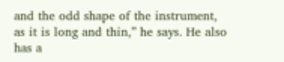and the odd shape of the instrument, as it is long and thin,” he says. He also has a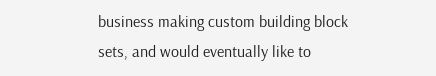business making custom building block sets, and would eventually like to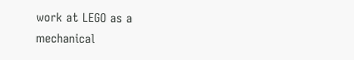work at LEGO as a mechanical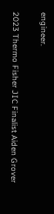engineer.

2023 Thermo Fisher JIC Finalist Aiden Grover